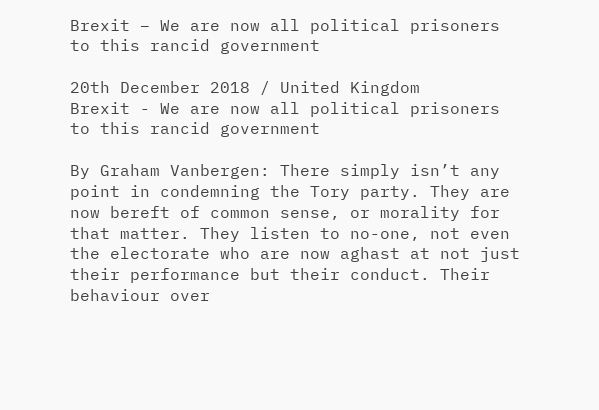Brexit – We are now all political prisoners to this rancid government

20th December 2018 / United Kingdom
Brexit - We are now all political prisoners to this rancid government

By Graham Vanbergen: There simply isn’t any point in condemning the Tory party. They are now bereft of common sense, or morality for that matter. They listen to no-one, not even the electorate who are now aghast at not just their performance but their conduct. Their behaviour over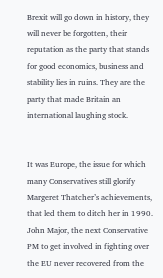Brexit will go down in history, they will never be forgotten, their reputation as the party that stands for good economics, business and stability lies in ruins. They are the party that made Britain an international laughing stock.


It was Europe, the issue for which many Conservatives still glorify Margeret Thatcher’s achievements, that led them to ditch her in 1990. John Major, the next Conservative PM to get involved in fighting over the EU never recovered from the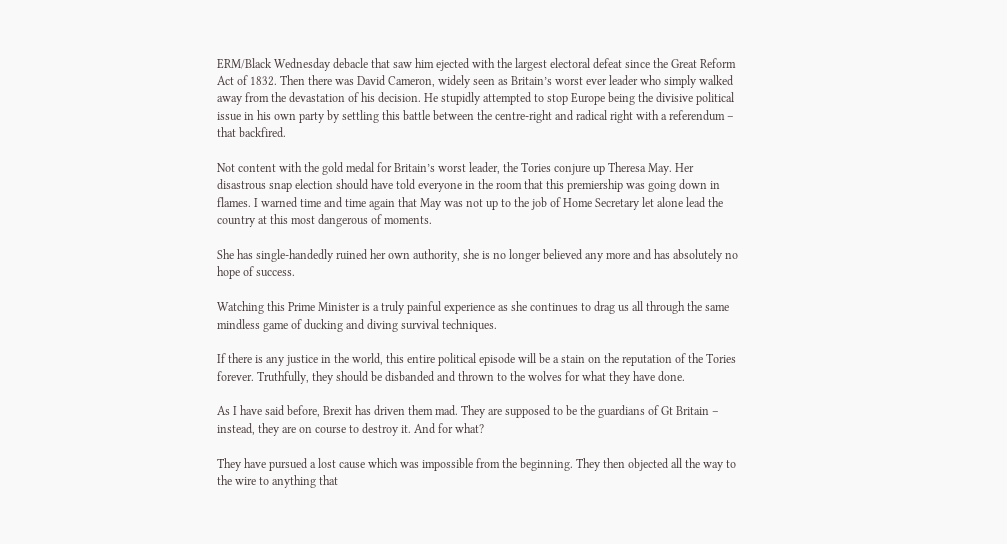ERM/Black Wednesday debacle that saw him ejected with the largest electoral defeat since the Great Reform Act of 1832. Then there was David Cameron, widely seen as Britain’s worst ever leader who simply walked away from the devastation of his decision. He stupidly attempted to stop Europe being the divisive political issue in his own party by settling this battle between the centre-right and radical right with a referendum – that backfired.

Not content with the gold medal for Britain’s worst leader, the Tories conjure up Theresa May. Her disastrous snap election should have told everyone in the room that this premiership was going down in flames. I warned time and time again that May was not up to the job of Home Secretary let alone lead the country at this most dangerous of moments.

She has single-handedly ruined her own authority, she is no longer believed any more and has absolutely no hope of success.

Watching this Prime Minister is a truly painful experience as she continues to drag us all through the same mindless game of ducking and diving survival techniques.

If there is any justice in the world, this entire political episode will be a stain on the reputation of the Tories forever. Truthfully, they should be disbanded and thrown to the wolves for what they have done.

As I have said before, Brexit has driven them mad. They are supposed to be the guardians of Gt Britain – instead, they are on course to destroy it. And for what?

They have pursued a lost cause which was impossible from the beginning. They then objected all the way to the wire to anything that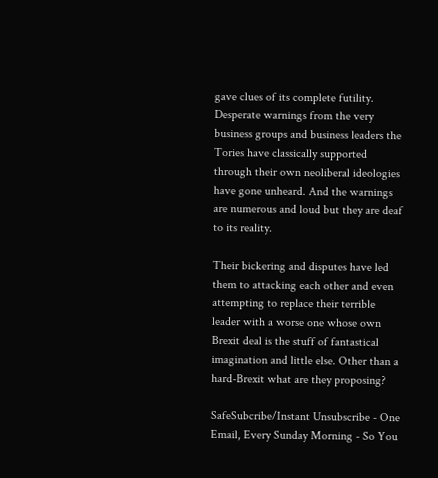gave clues of its complete futility. Desperate warnings from the very business groups and business leaders the Tories have classically supported through their own neoliberal ideologies have gone unheard. And the warnings are numerous and loud but they are deaf to its reality.

Their bickering and disputes have led them to attacking each other and even attempting to replace their terrible leader with a worse one whose own Brexit deal is the stuff of fantastical imagination and little else. Other than a hard-Brexit what are they proposing?

SafeSubcribe/Instant Unsubscribe - One Email, Every Sunday Morning - So You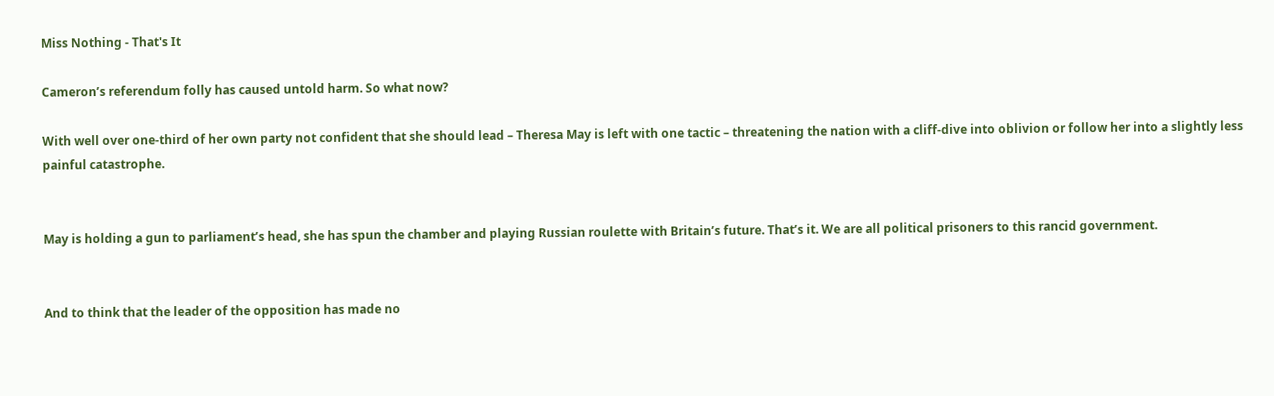Miss Nothing - That's It

Cameron’s referendum folly has caused untold harm. So what now?

With well over one-third of her own party not confident that she should lead – Theresa May is left with one tactic – threatening the nation with a cliff-dive into oblivion or follow her into a slightly less painful catastrophe.


May is holding a gun to parliament’s head, she has spun the chamber and playing Russian roulette with Britain’s future. That’s it. We are all political prisoners to this rancid government.


And to think that the leader of the opposition has made no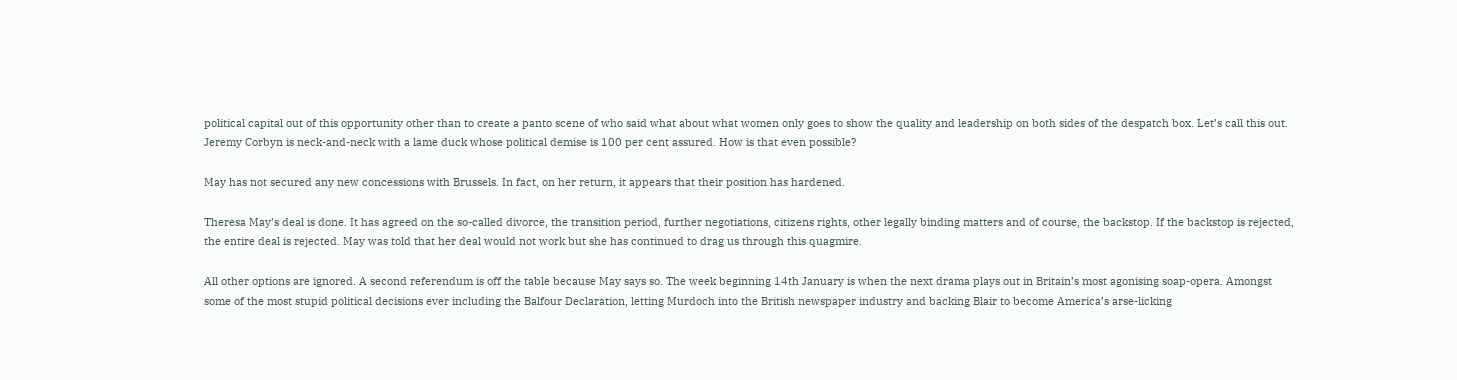political capital out of this opportunity other than to create a panto scene of who said what about what women only goes to show the quality and leadership on both sides of the despatch box. Let’s call this out. Jeremy Corbyn is neck-and-neck with a lame duck whose political demise is 100 per cent assured. How is that even possible?

May has not secured any new concessions with Brussels. In fact, on her return, it appears that their position has hardened.

Theresa May’s deal is done. It has agreed on the so-called divorce, the transition period, further negotiations, citizens rights, other legally binding matters and of course, the backstop. If the backstop is rejected, the entire deal is rejected. May was told that her deal would not work but she has continued to drag us through this quagmire.

All other options are ignored. A second referendum is off the table because May says so. The week beginning 14th January is when the next drama plays out in Britain’s most agonising soap-opera. Amongst some of the most stupid political decisions ever including the Balfour Declaration, letting Murdoch into the British newspaper industry and backing Blair to become America’s arse-licking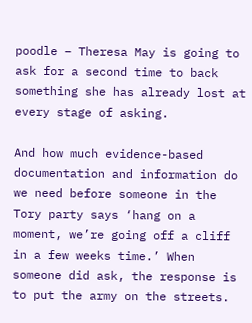poodle – Theresa May is going to ask for a second time to back something she has already lost at every stage of asking.

And how much evidence-based documentation and information do we need before someone in the Tory party says ‘hang on a moment, we’re going off a cliff in a few weeks time.’ When someone did ask, the response is to put the army on the streets.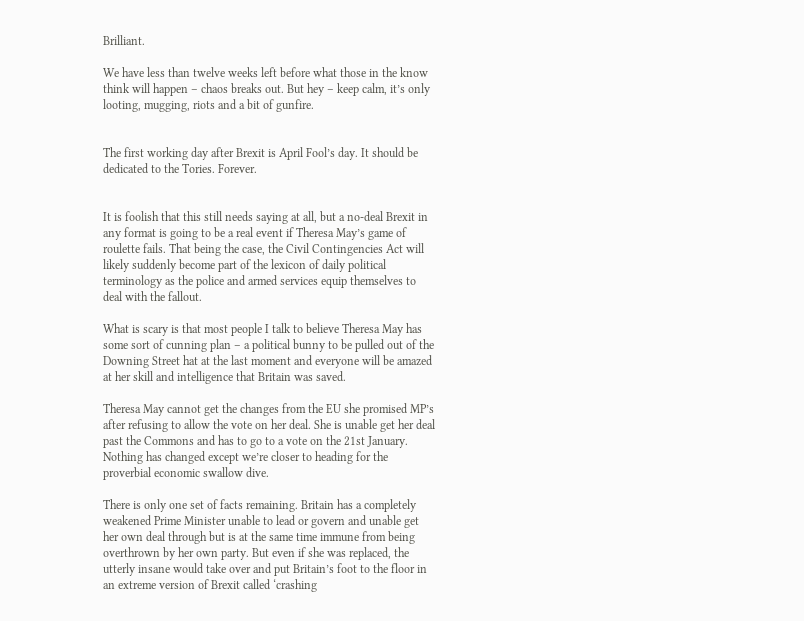Brilliant.

We have less than twelve weeks left before what those in the know think will happen – chaos breaks out. But hey – keep calm, it’s only looting, mugging, riots and a bit of gunfire.


The first working day after Brexit is April Fool’s day. It should be dedicated to the Tories. Forever.


It is foolish that this still needs saying at all, but a no-deal Brexit in any format is going to be a real event if Theresa May’s game of roulette fails. That being the case, the Civil Contingencies Act will likely suddenly become part of the lexicon of daily political terminology as the police and armed services equip themselves to deal with the fallout.

What is scary is that most people I talk to believe Theresa May has some sort of cunning plan – a political bunny to be pulled out of the Downing Street hat at the last moment and everyone will be amazed at her skill and intelligence that Britain was saved.

Theresa May cannot get the changes from the EU she promised MP’s after refusing to allow the vote on her deal. She is unable get her deal past the Commons and has to go to a vote on the 21st January. Nothing has changed except we’re closer to heading for the proverbial economic swallow dive.

There is only one set of facts remaining. Britain has a completely weakened Prime Minister unable to lead or govern and unable get her own deal through but is at the same time immune from being overthrown by her own party. But even if she was replaced, the utterly insane would take over and put Britain’s foot to the floor in an extreme version of Brexit called ‘crashing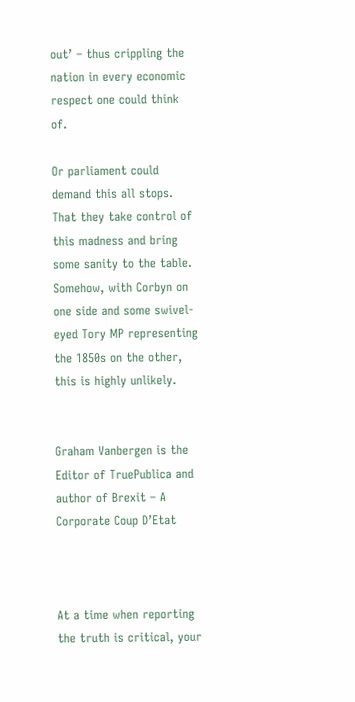out’ – thus crippling the nation in every economic respect one could think of.

Or parliament could demand this all stops. That they take control of this madness and bring some sanity to the table. Somehow, with Corbyn on one side and some swivel-eyed Tory MP representing the 1850s on the other, this is highly unlikely.


Graham Vanbergen is the Editor of TruePublica and author of Brexit – A Corporate Coup D’Etat



At a time when reporting the truth is critical, your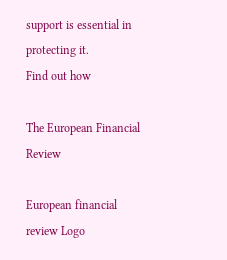support is essential in protecting it.
Find out how

The European Financial Review

European financial review Logo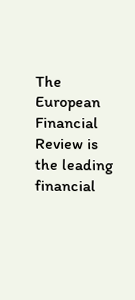The European Financial Review is the leading financial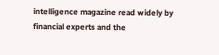intelligence magazine read widely by financial experts and the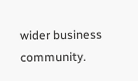wider business community.